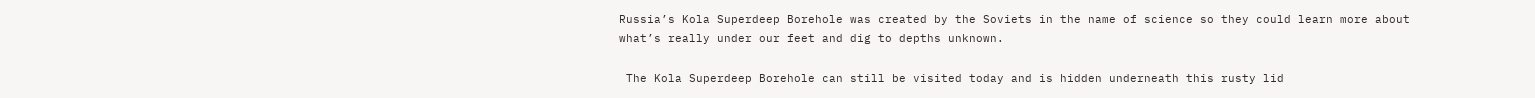Russia’s Kola Superdeep Borehole was created by the Soviets in the name of science so they could learn more about what’s really under our feet and dig to depths unknown.

 The Kola Superdeep Borehole can still be visited today and is hidden underneath this rusty lid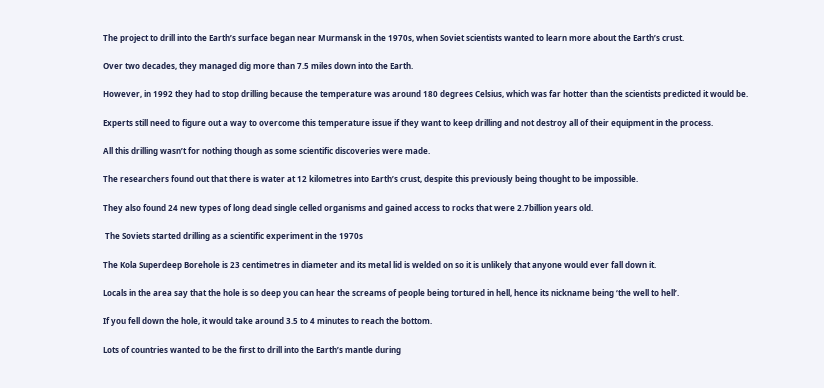The project to drill into the Earth’s surface began near Murmansk in the 1970s, when Soviet scientists wanted to learn more about the Earth’s crust.

Over two decades, they managed dig more than 7.5 miles down into the Earth.

However, in 1992 they had to stop drilling because the temperature was around 180 degrees Celsius, which was far hotter than the scientists predicted it would be.

Experts still need to figure out a way to overcome this temperature issue if they want to keep drilling and not destroy all of their equipment in the process.

All this drilling wasn’t for nothing though as some scientific discoveries were made.

The researchers found out that there is water at 12 kilometres into Earth’s crust, despite this previously being thought to be impossible.

They also found 24 new types of long dead single celled organisms and gained access to rocks that were 2.7billion years old.

 The Soviets started drilling as a scientific experiment in the 1970s

The Kola Superdeep Borehole is 23 centimetres in diameter and its metal lid is welded on so it is unlikely that anyone would ever fall down it.

Locals in the area say that the hole is so deep you can hear the screams of people being tortured in hell, hence its nickname being ‘the well to hell’.

If you fell down the hole, it would take around 3.5 to 4 minutes to reach the bottom.

Lots of countries wanted to be the first to drill into the Earth’s mantle during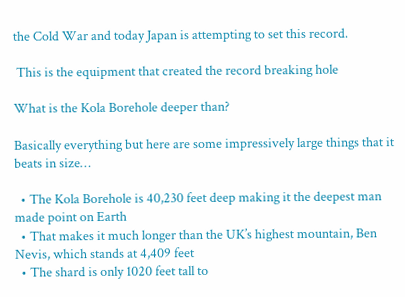the Cold War and today Japan is attempting to set this record.

 This is the equipment that created the record breaking hole

What is the Kola Borehole deeper than?

Basically everything but here are some impressively large things that it beats in size…

  • The Kola Borehole is 40,230 feet deep making it the deepest man made point on Earth
  • That makes it much longer than the UK’s highest mountain, Ben Nevis, which stands at 4,409 feet
  • The shard is only 1020 feet tall to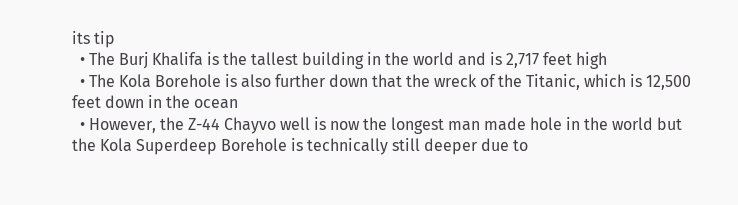its tip
  • The Burj Khalifa is the tallest building in the world and is 2,717 feet high
  • The Kola Borehole is also further down that the wreck of the Titanic, which is 12,500 feet down in the ocean
  • However, the Z-44 Chayvo well is now the longest man made hole in the world but the Kola Superdeep Borehole is technically still deeper due to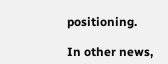positioning.

In other news,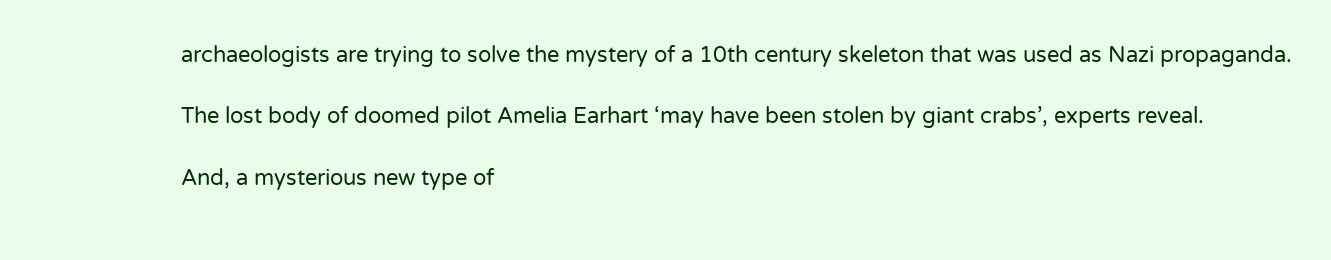archaeologists are trying to solve the mystery of a 10th century skeleton that was used as Nazi propaganda.

The lost body of doomed pilot Amelia Earhart ‘may have been stolen by giant crabs’, experts reveal.

And, a mysterious new type of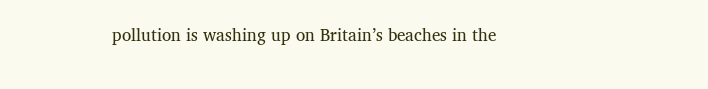pollution is washing up on Britain’s beaches in the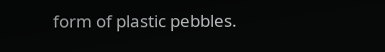form of plastic pebbles.